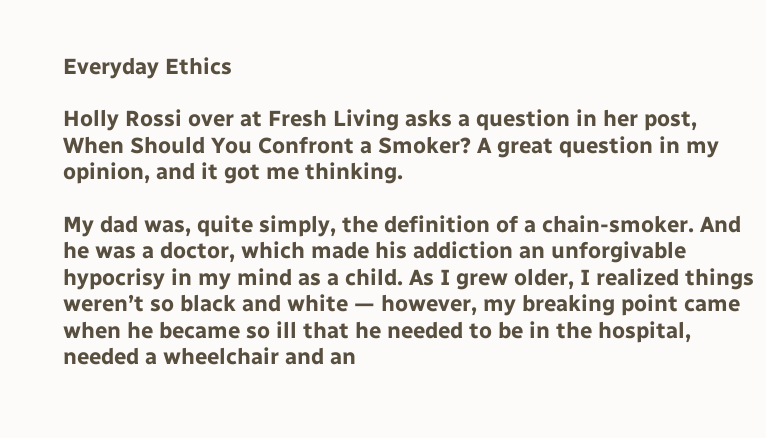Everyday Ethics

Holly Rossi over at Fresh Living asks a question in her post, When Should You Confront a Smoker? A great question in my opinion, and it got me thinking.

My dad was, quite simply, the definition of a chain-smoker. And he was a doctor, which made his addiction an unforgivable hypocrisy in my mind as a child. As I grew older, I realized things weren’t so black and white — however, my breaking point came when he became so ill that he needed to be in the hospital, needed a wheelchair and an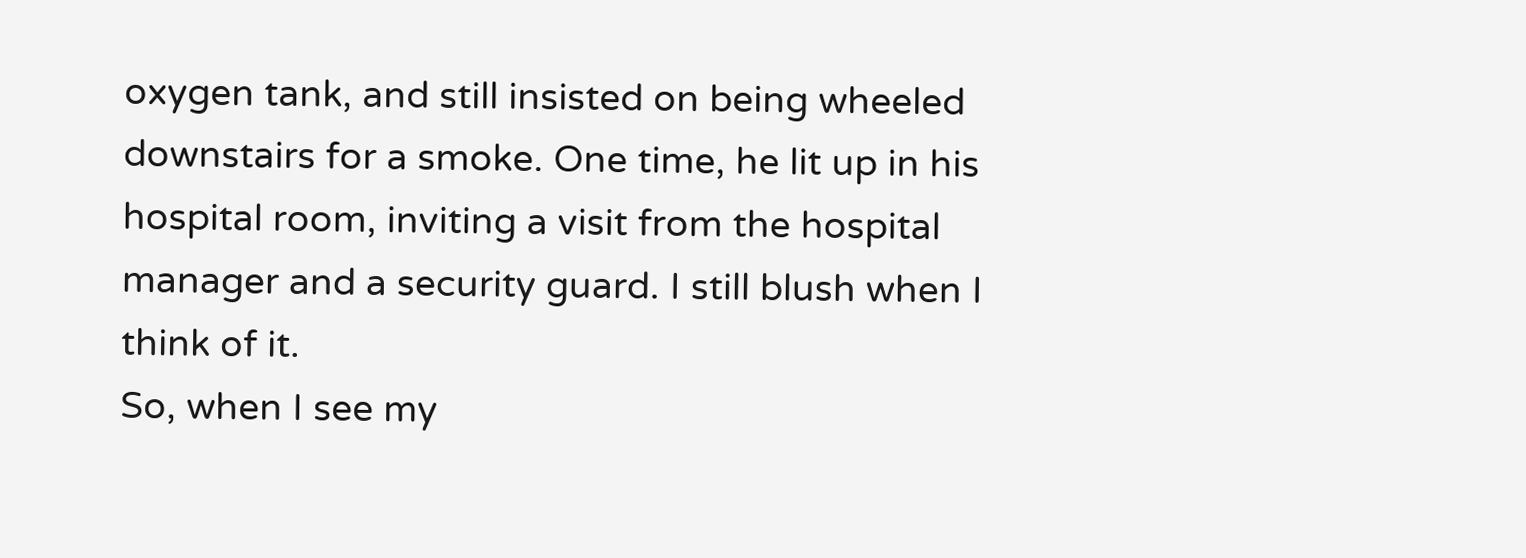oxygen tank, and still insisted on being wheeled downstairs for a smoke. One time, he lit up in his hospital room, inviting a visit from the hospital manager and a security guard. I still blush when I think of it.
So, when I see my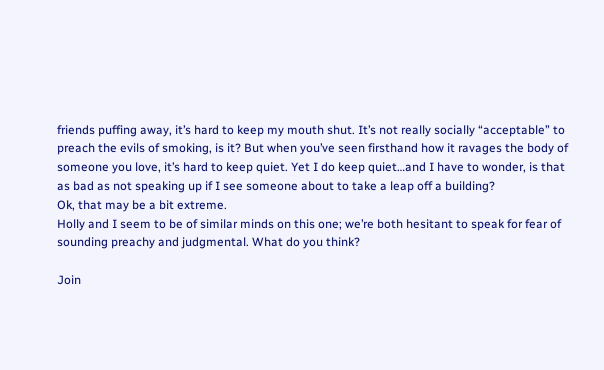friends puffing away, it’s hard to keep my mouth shut. It’s not really socially “acceptable” to preach the evils of smoking, is it? But when you’ve seen firsthand how it ravages the body of someone you love, it’s hard to keep quiet. Yet I do keep quiet…and I have to wonder, is that as bad as not speaking up if I see someone about to take a leap off a building?
Ok, that may be a bit extreme.
Holly and I seem to be of similar minds on this one; we’re both hesitant to speak for fear of sounding preachy and judgmental. What do you think?

Join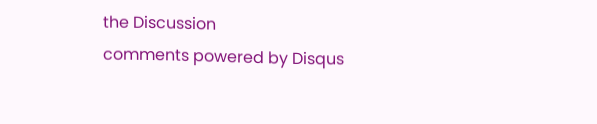the Discussion
comments powered by Disqus